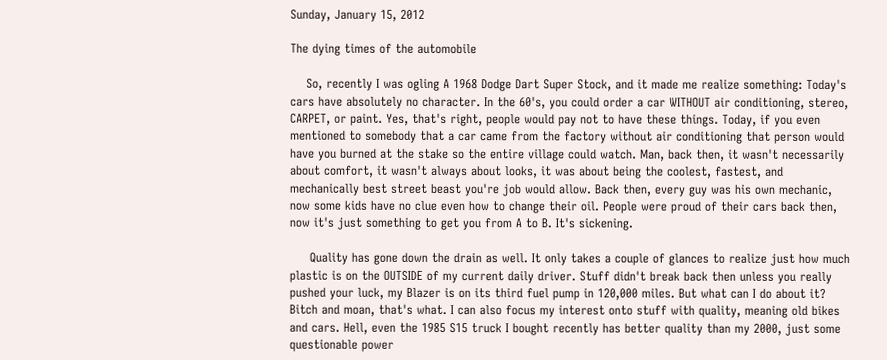Sunday, January 15, 2012

The dying times of the automobile

    So, recently I was ogling A 1968 Dodge Dart Super Stock, and it made me realize something: Today's cars have absolutely no character. In the 60's, you could order a car WITHOUT air conditioning, stereo, CARPET, or paint. Yes, that's right, people would pay not to have these things. Today, if you even mentioned to somebody that a car came from the factory without air conditioning that person would have you burned at the stake so the entire village could watch. Man, back then, it wasn't necessarily about comfort, it wasn't always about looks, it was about being the coolest, fastest, and mechanically best street beast you're job would allow. Back then, every guy was his own mechanic, now some kids have no clue even how to change their oil. People were proud of their cars back then, now it's just something to get you from A to B. It's sickening.

     Quality has gone down the drain as well. It only takes a couple of glances to realize just how much plastic is on the OUTSIDE of my current daily driver. Stuff didn't break back then unless you really pushed your luck, my Blazer is on its third fuel pump in 120,000 miles. But what can I do about it? Bitch and moan, that's what. I can also focus my interest onto stuff with quality, meaning old bikes and cars. Hell, even the 1985 S15 truck I bought recently has better quality than my 2000, just some questionable power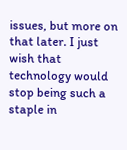issues, but more on that later. I just wish that technology would stop being such a staple in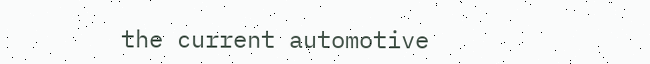the current automotive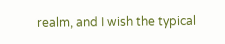realm, and I wish the typical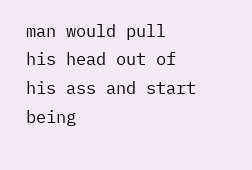man would pull his head out of his ass and start being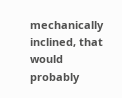mechanically inclined, that would probably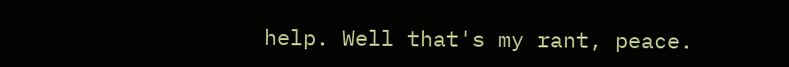help. Well that's my rant, peace.